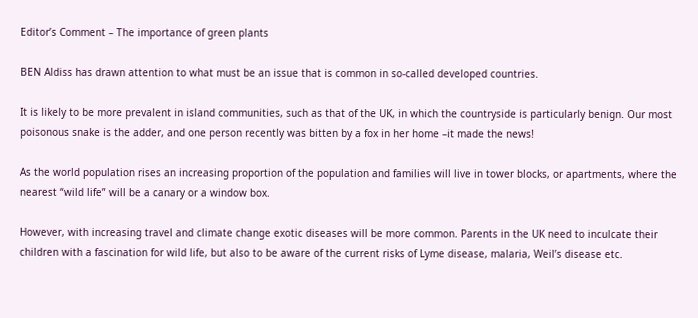Editor’s Comment – The importance of green plants

BEN Aldiss has drawn attention to what must be an issue that is common in so-called developed countries.

It is likely to be more prevalent in island communities, such as that of the UK, in which the countryside is particularly benign. Our most poisonous snake is the adder, and one person recently was bitten by a fox in her home –it made the news!

As the world population rises an increasing proportion of the population and families will live in tower blocks, or apartments, where the nearest “wild life” will be a canary or a window box.

However, with increasing travel and climate change exotic diseases will be more common. Parents in the UK need to inculcate their children with a fascination for wild life, but also to be aware of the current risks of Lyme disease, malaria, Weil’s disease etc.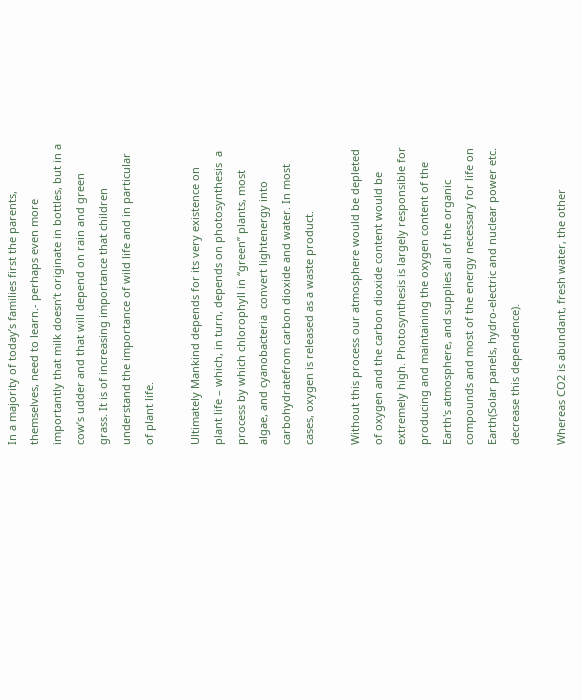In a majority of today’s families first the parents, themselves, need to learn.- perhaps even more importantly that milk doesn’t originate in bottles, but in a cow’s udder and that will depend on rain and green grass. It is of increasing importance that children understand the importance of wild life and in particular of plant life.

Ultimately Mankind depends for its very existence on plant life – which, in turn, depends on photosynthesis  a process by which chlorophyll in “green” plants, most algae, and cyanobacteria  convert lightenergy into carbohydratefrom carbon dioxide and water. In most cases, oxygen is released as a waste product.

Without this process our atmosphere would be depleted of oxygen and the carbon dioxide content would be extremely high. Photosynthesis is largely responsible for producing and maintaining the oxygen content of the Earth's atmosphere, and supplies all of the organic compounds and most of the energy necessary for life on Earth(Solar panels, hydro-electric and nuclear power etc. decrease this dependence).

Whereas CO2 is abundant, fresh water, the other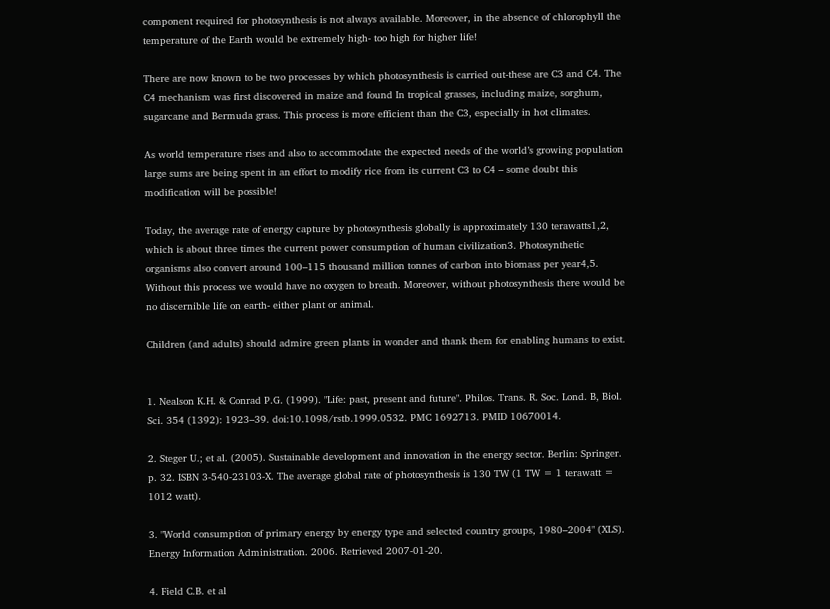component required for photosynthesis is not always available. Moreover, in the absence of chlorophyll the temperature of the Earth would be extremely high- too high for higher life!

There are now known to be two processes by which photosynthesis is carried out-these are C3 and C4. The C4 mechanism was first discovered in maize and found In tropical grasses, including maize, sorghum, sugarcane and Bermuda grass. This process is more efficient than the C3, especially in hot climates.

As world temperature rises and also to accommodate the expected needs of the world’s growing population large sums are being spent in an effort to modify rice from its current C3 to C4 – some doubt this modification will be possible!

Today, the average rate of energy capture by photosynthesis globally is approximately 130 terawatts1,2, which is about three times the current power consumption of human civilization3. Photosynthetic organisms also convert around 100–115 thousand million tonnes of carbon into biomass per year4,5. Without this process we would have no oxygen to breath. Moreover, without photosynthesis there would be no discernible life on earth- either plant or animal.

Children (and adults) should admire green plants in wonder and thank them for enabling humans to exist.


1. Nealson K.H. & Conrad P.G. (1999). "Life: past, present and future". Philos. Trans. R. Soc. Lond. B, Biol. Sci. 354 (1392): 1923–39. doi:10.1098/rstb.1999.0532. PMC 1692713. PMID 10670014.

2. Steger U.; et al. (2005). Sustainable development and innovation in the energy sector. Berlin: Springer. p. 32. ISBN 3-540-23103-X. The average global rate of photosynthesis is 130 TW (1 TW = 1 terawatt = 1012 watt).

3. "World consumption of primary energy by energy type and selected country groups, 1980–2004" (XLS). Energy Information Administration. 2006. Retrieved 2007-01-20.

4. Field C.B. et al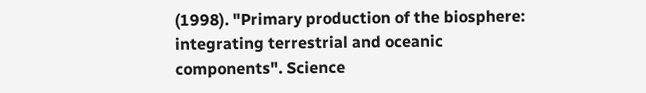(1998). "Primary production of the biosphere: integrating terrestrial and oceanic components". Science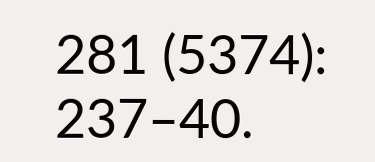281 (5374): 237–40.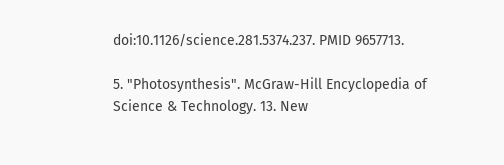doi:10.1126/science.281.5374.237. PMID 9657713.

5. "Photosynthesis". McGraw-Hill Encyclopedia of Science & Technology. 13. New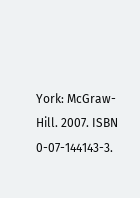York: McGraw-Hill. 2007. ISBN 0-07-144143-3.